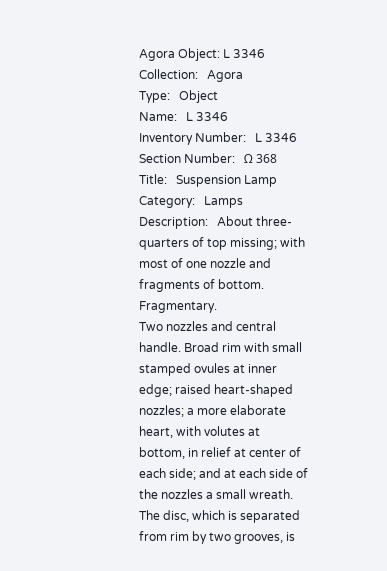Agora Object: L 3346
Collection:   Agora
Type:   Object
Name:   L 3346
Inventory Number:   L 3346
Section Number:   Ω 368
Title:   Suspension Lamp
Category:   Lamps
Description:   About three-quarters of top missing; with most of one nozzle and fragments of bottom. Fragmentary.
Two nozzles and central handle. Broad rim with small stamped ovules at inner edge; raised heart-shaped nozzles; a more elaborate heart, with volutes at bottom, in relief at center of each side; and at each side of the nozzles a small wreath.
The disc, which is separated from rim by two grooves, is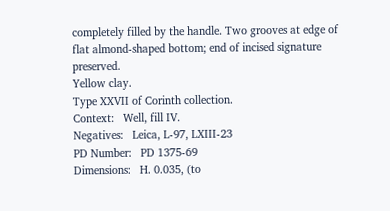completely filled by the handle. Two grooves at edge of flat almond-shaped bottom; end of incised signature preserved.
Yellow clay.
Type XXVII of Corinth collection.
Context:   Well, fill IV.
Negatives:   Leica, L-97, LXIII-23
PD Number:   PD 1375-69
Dimensions:   H. 0.035, (to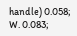handle) 0.058; W. 0.083;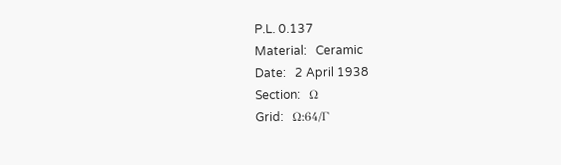P.L. 0.137
Material:   Ceramic
Date:   2 April 1938
Section:   Ω
Grid:   Ω:64/Γ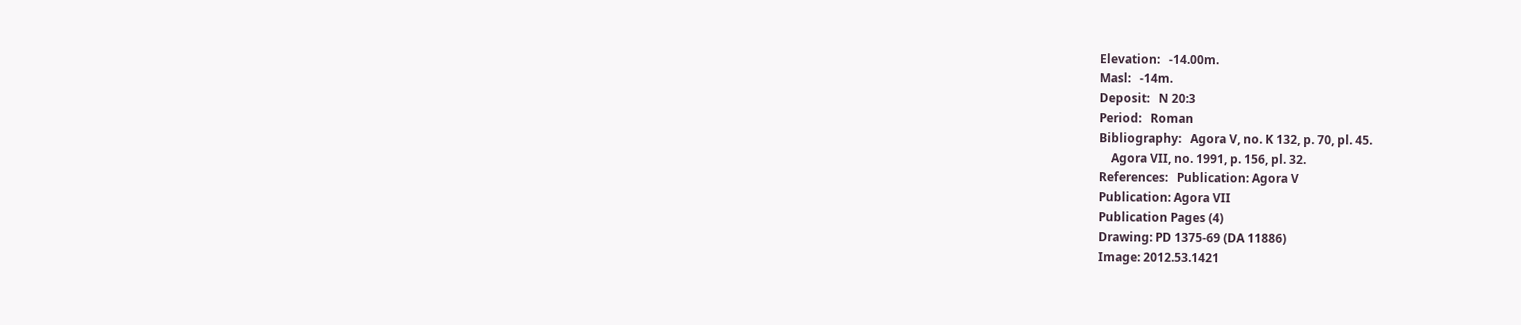Elevation:   -14.00m.
Masl:   -14m.
Deposit:   N 20:3
Period:   Roman
Bibliography:   Agora V, no. K 132, p. 70, pl. 45.
    Agora VII, no. 1991, p. 156, pl. 32.
References:   Publication: Agora V
Publication: Agora VII
Publication Pages (4)
Drawing: PD 1375-69 (DA 11886)
Image: 2012.53.1421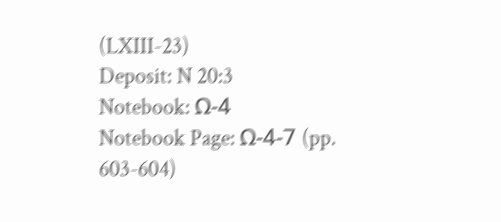(LXIII-23)
Deposit: N 20:3
Notebook: Ω-4
Notebook Page: Ω-4-7 (pp. 603-604)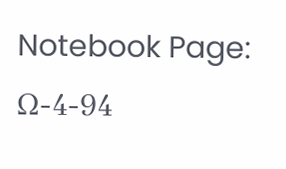Notebook Page: Ω-4-94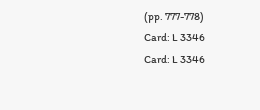(pp. 777-778)
Card: L 3346
Card: L 3346